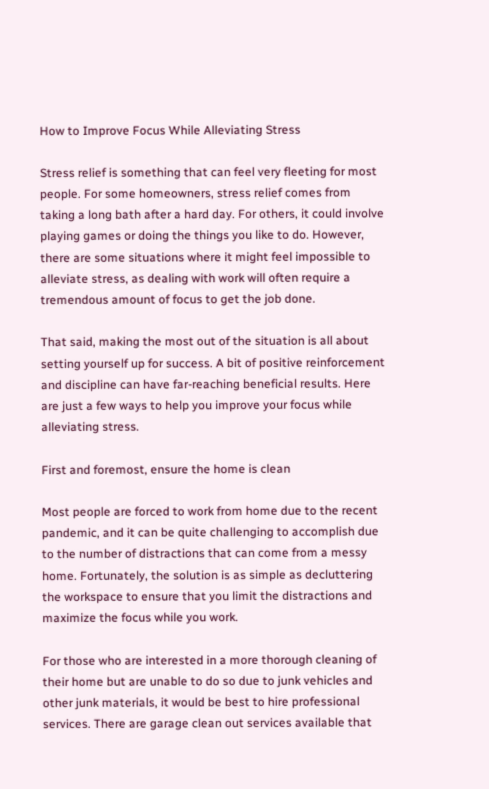How to Improve Focus While Alleviating Stress

Stress relief is something that can feel very fleeting for most people. For some homeowners, stress relief comes from taking a long bath after a hard day. For others, it could involve playing games or doing the things you like to do. However, there are some situations where it might feel impossible to alleviate stress, as dealing with work will often require a tremendous amount of focus to get the job done.

That said, making the most out of the situation is all about setting yourself up for success. A bit of positive reinforcement and discipline can have far-reaching beneficial results. Here are just a few ways to help you improve your focus while alleviating stress.

First and foremost, ensure the home is clean

Most people are forced to work from home due to the recent pandemic, and it can be quite challenging to accomplish due to the number of distractions that can come from a messy home. Fortunately, the solution is as simple as decluttering the workspace to ensure that you limit the distractions and maximize the focus while you work.

For those who are interested in a more thorough cleaning of their home but are unable to do so due to junk vehicles and other junk materials, it would be best to hire professional services. There are garage clean out services available that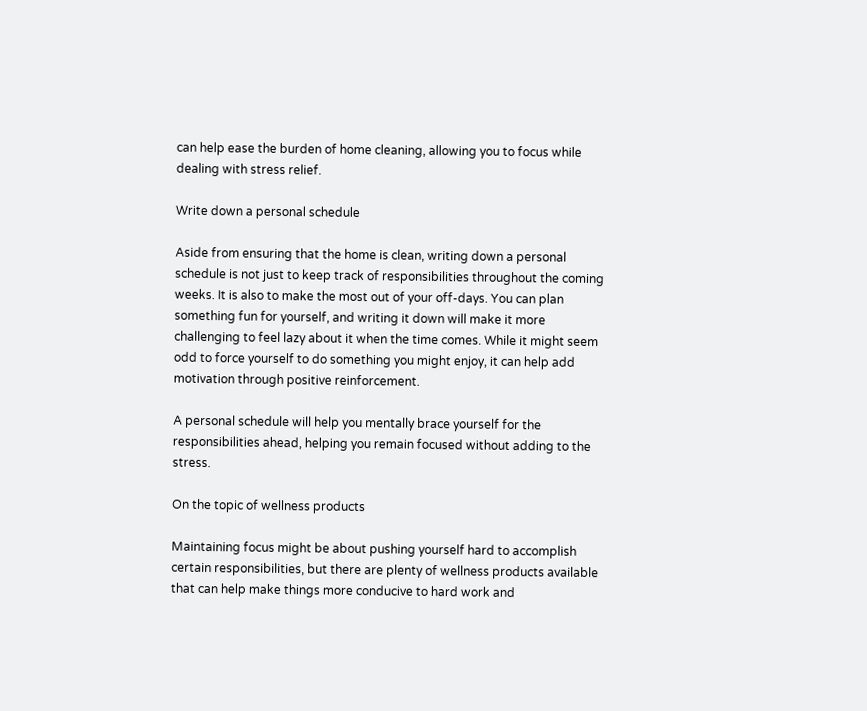can help ease the burden of home cleaning, allowing you to focus while dealing with stress relief.

Write down a personal schedule

Aside from ensuring that the home is clean, writing down a personal schedule is not just to keep track of responsibilities throughout the coming weeks. It is also to make the most out of your off-days. You can plan something fun for yourself, and writing it down will make it more challenging to feel lazy about it when the time comes. While it might seem odd to force yourself to do something you might enjoy, it can help add motivation through positive reinforcement.

A personal schedule will help you mentally brace yourself for the responsibilities ahead, helping you remain focused without adding to the stress.

On the topic of wellness products

Maintaining focus might be about pushing yourself hard to accomplish certain responsibilities, but there are plenty of wellness products available that can help make things more conducive to hard work and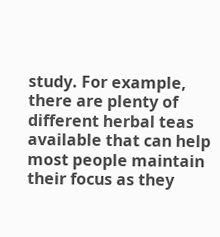study. For example, there are plenty of different herbal teas available that can help most people maintain their focus as they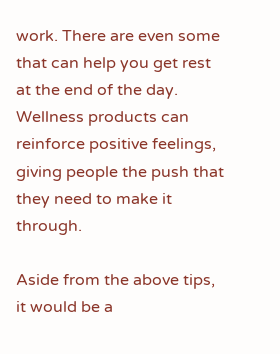work. There are even some that can help you get rest at the end of the day. Wellness products can reinforce positive feelings, giving people the push that they need to make it through.

Aside from the above tips, it would be a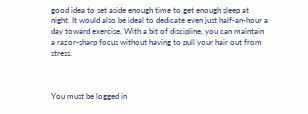good idea to set aside enough time to get enough sleep at night. It would also be ideal to dedicate even just half-an-hour a day toward exercise. With a bit of discipline, you can maintain a razor-sharp focus without having to pull your hair out from stress.



You must be logged in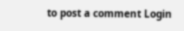to post a comment Login